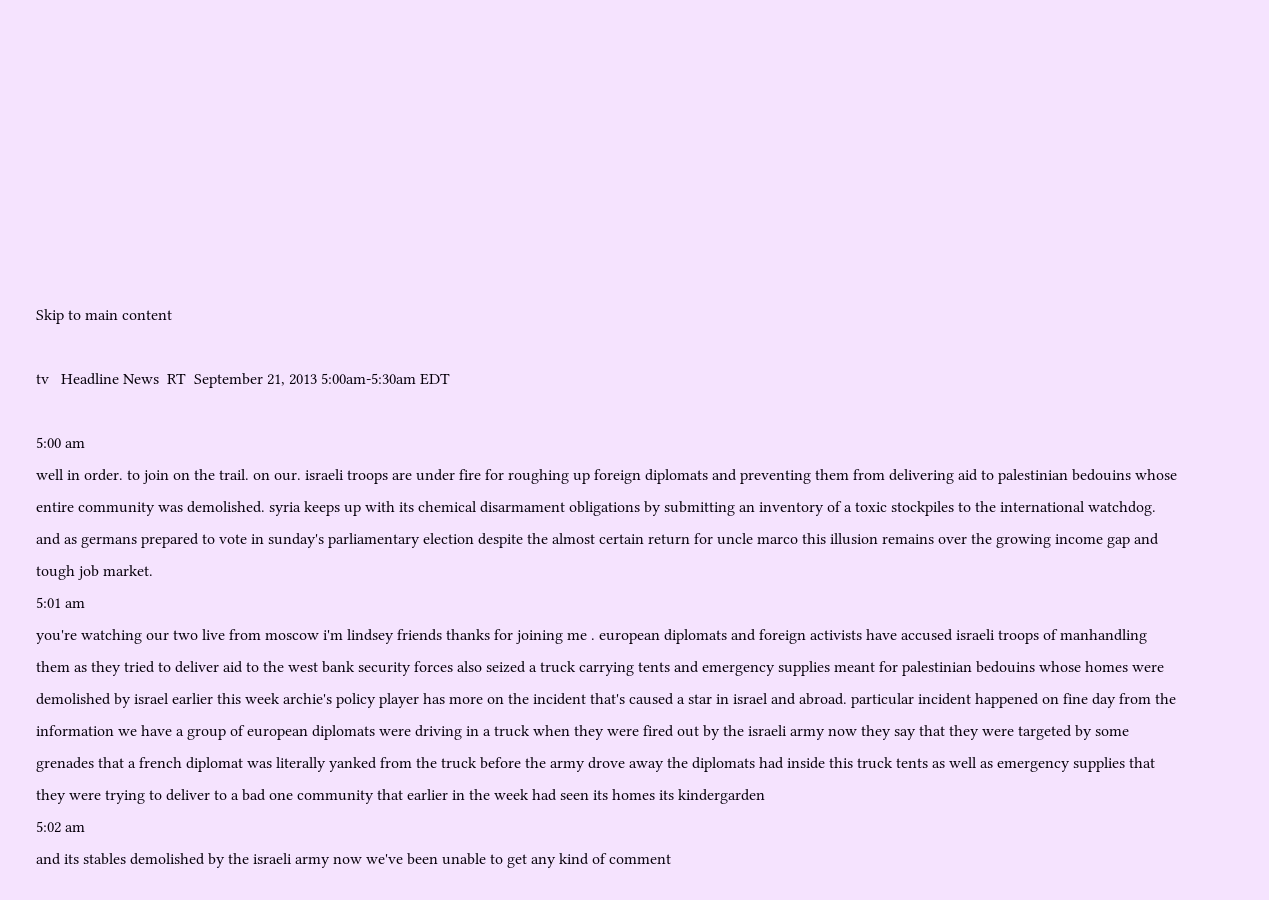Skip to main content

tv   Headline News  RT  September 21, 2013 5:00am-5:30am EDT

5:00 am
well in order. to join on the trail. on our. israeli troops are under fire for roughing up foreign diplomats and preventing them from delivering aid to palestinian bedouins whose entire community was demolished. syria keeps up with its chemical disarmament obligations by submitting an inventory of a toxic stockpiles to the international watchdog. and as germans prepared to vote in sunday's parliamentary election despite the almost certain return for uncle marco this illusion remains over the growing income gap and tough job market.
5:01 am
you're watching our two live from moscow i'm lindsey friends thanks for joining me . european diplomats and foreign activists have accused israeli troops of manhandling them as they tried to deliver aid to the west bank security forces also seized a truck carrying tents and emergency supplies meant for palestinian bedouins whose homes were demolished by israel earlier this week archie's policy player has more on the incident that's caused a star in israel and abroad. particular incident happened on fine day from the information we have a group of european diplomats were driving in a truck when they were fired out by the israeli army now they say that they were targeted by some grenades that a french diplomat was literally yanked from the truck before the army drove away the diplomats had inside this truck tents as well as emergency supplies that they were trying to deliver to a bad one community that earlier in the week had seen its homes its kindergarden
5:02 am
and its stables demolished by the israeli army now we've been unable to get any kind of comment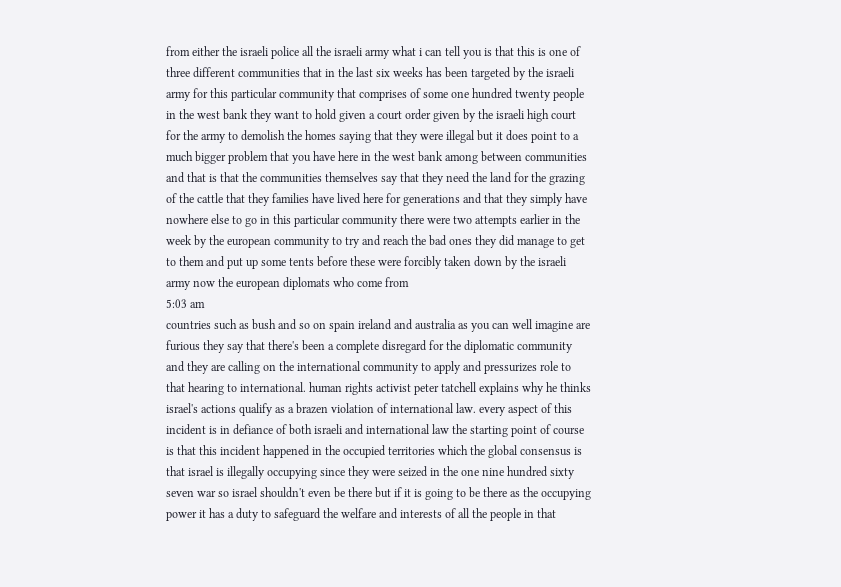from either the israeli police all the israeli army what i can tell you is that this is one of three different communities that in the last six weeks has been targeted by the israeli army for this particular community that comprises of some one hundred twenty people in the west bank they want to hold given a court order given by the israeli high court for the army to demolish the homes saying that they were illegal but it does point to a much bigger problem that you have here in the west bank among between communities and that is that the communities themselves say that they need the land for the grazing of the cattle that they families have lived here for generations and that they simply have nowhere else to go in this particular community there were two attempts earlier in the week by the european community to try and reach the bad ones they did manage to get to them and put up some tents before these were forcibly taken down by the israeli army now the european diplomats who come from
5:03 am
countries such as bush and so on spain ireland and australia as you can well imagine are furious they say that there's been a complete disregard for the diplomatic community and they are calling on the international community to apply and pressurizes role to that hearing to international. human rights activist peter tatchell explains why he thinks israel's actions qualify as a brazen violation of international law. every aspect of this incident is in defiance of both israeli and international law the starting point of course is that this incident happened in the occupied territories which the global consensus is that israel is illegally occupying since they were seized in the one nine hundred sixty seven war so israel shouldn't even be there but if it is going to be there as the occupying power it has a duty to safeguard the welfare and interests of all the people in that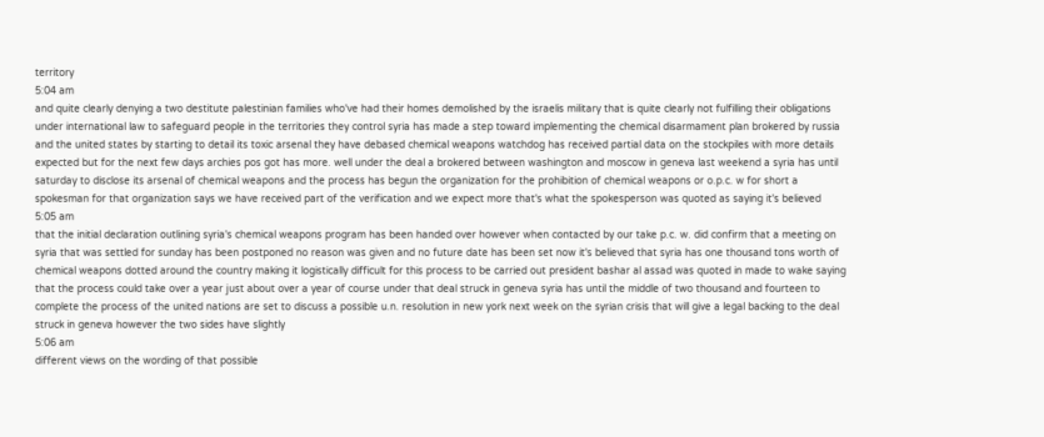territory
5:04 am
and quite clearly denying a two destitute palestinian families who've had their homes demolished by the israelis military that is quite clearly not fulfilling their obligations under international law to safeguard people in the territories they control syria has made a step toward implementing the chemical disarmament plan brokered by russia and the united states by starting to detail its toxic arsenal they have debased chemical weapons watchdog has received partial data on the stockpiles with more details expected but for the next few days archies pos got has more. well under the deal a brokered between washington and moscow in geneva last weekend a syria has until saturday to disclose its arsenal of chemical weapons and the process has begun the organization for the prohibition of chemical weapons or o.p.c. w for short a spokesman for that organization says we have received part of the verification and we expect more that's what the spokesperson was quoted as saying it's believed
5:05 am
that the initial declaration outlining syria's chemical weapons program has been handed over however when contacted by our take p.c. w. did confirm that a meeting on syria that was settled for sunday has been postponed no reason was given and no future date has been set now it's believed that syria has one thousand tons worth of chemical weapons dotted around the country making it logistically difficult for this process to be carried out president bashar al assad was quoted in made to wake saying that the process could take over a year just about over a year of course under that deal struck in geneva syria has until the middle of two thousand and fourteen to complete the process of the united nations are set to discuss a possible u.n. resolution in new york next week on the syrian crisis that will give a legal backing to the deal struck in geneva however the two sides have slightly
5:06 am
different views on the wording of that possible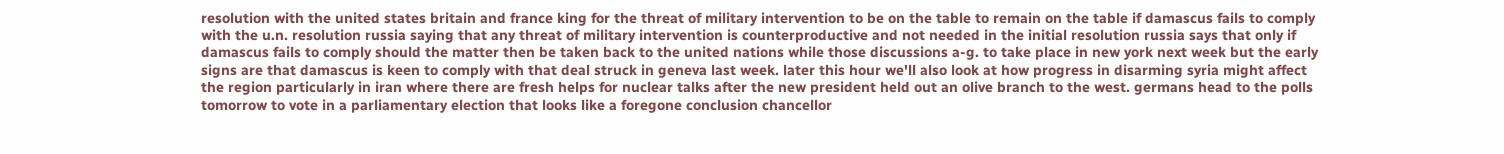resolution with the united states britain and france king for the threat of military intervention to be on the table to remain on the table if damascus fails to comply with the u.n. resolution russia saying that any threat of military intervention is counterproductive and not needed in the initial resolution russia says that only if damascus fails to comply should the matter then be taken back to the united nations while those discussions a-g. to take place in new york next week but the early signs are that damascus is keen to comply with that deal struck in geneva last week. later this hour we'll also look at how progress in disarming syria might affect the region particularly in iran where there are fresh helps for nuclear talks after the new president held out an olive branch to the west. germans head to the polls tomorrow to vote in a parliamentary election that looks like a foregone conclusion chancellor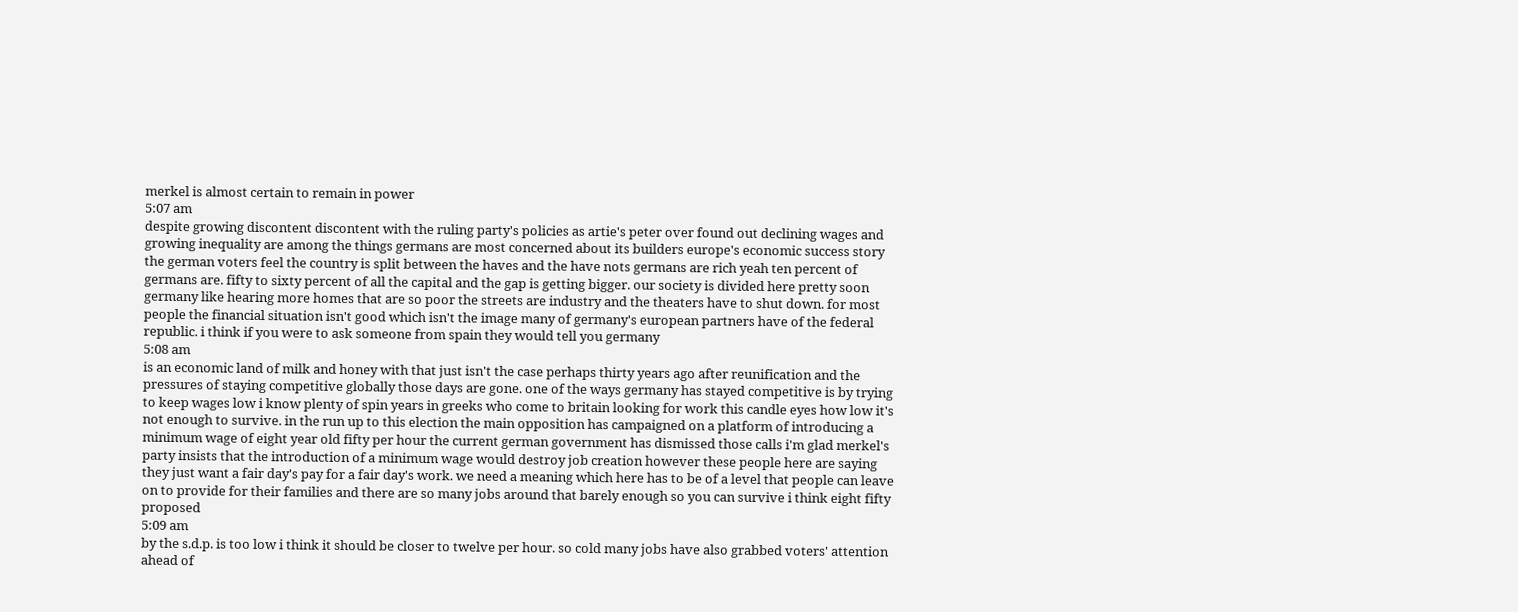merkel is almost certain to remain in power
5:07 am
despite growing discontent discontent with the ruling party's policies as artie's peter over found out declining wages and growing inequality are among the things germans are most concerned about its builders europe's economic success story the german voters feel the country is split between the haves and the have nots germans are rich yeah ten percent of germans are. fifty to sixty percent of all the capital and the gap is getting bigger. our society is divided here pretty soon germany like hearing more homes that are so poor the streets are industry and the theaters have to shut down. for most people the financial situation isn't good which isn't the image many of germany's european partners have of the federal republic. i think if you were to ask someone from spain they would tell you germany
5:08 am
is an economic land of milk and honey with that just isn't the case perhaps thirty years ago after reunification and the pressures of staying competitive globally those days are gone. one of the ways germany has stayed competitive is by trying to keep wages low i know plenty of spin years in greeks who come to britain looking for work this candle eyes how low it's not enough to survive. in the run up to this election the main opposition has campaigned on a platform of introducing a minimum wage of eight year old fifty per hour the current german government has dismissed those calls i'm glad merkel's party insists that the introduction of a minimum wage would destroy job creation however these people here are saying they just want a fair day's pay for a fair day's work. we need a meaning which here has to be of a level that people can leave on to provide for their families and there are so many jobs around that barely enough so you can survive i think eight fifty proposed
5:09 am
by the s.d.p. is too low i think it should be closer to twelve per hour. so cold many jobs have also grabbed voters' attention ahead of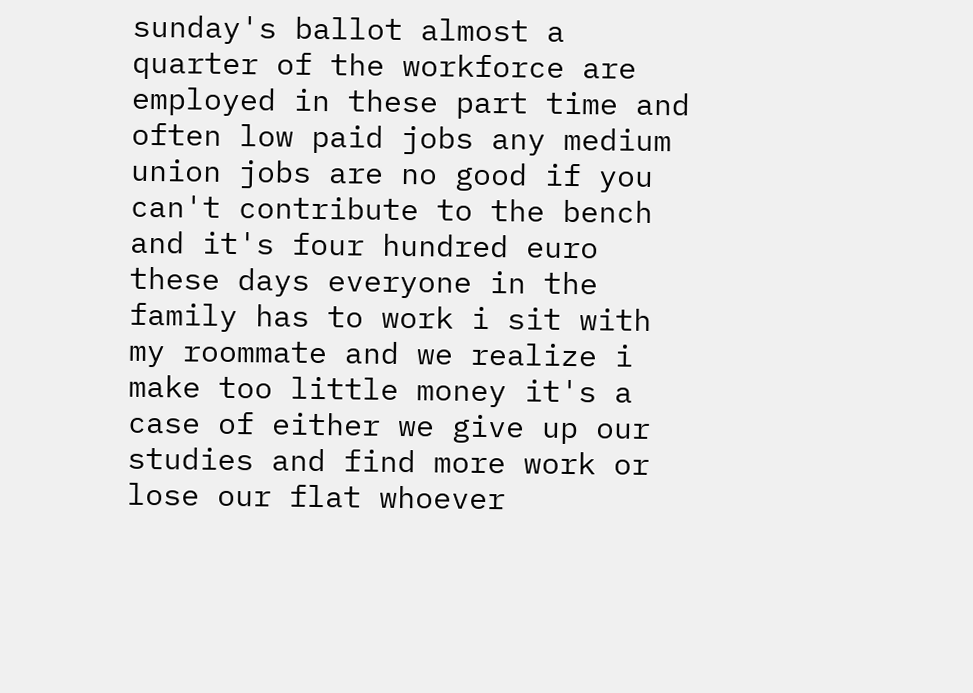sunday's ballot almost a quarter of the workforce are employed in these part time and often low paid jobs any medium union jobs are no good if you can't contribute to the bench and it's four hundred euro these days everyone in the family has to work i sit with my roommate and we realize i make too little money it's a case of either we give up our studies and find more work or lose our flat whoever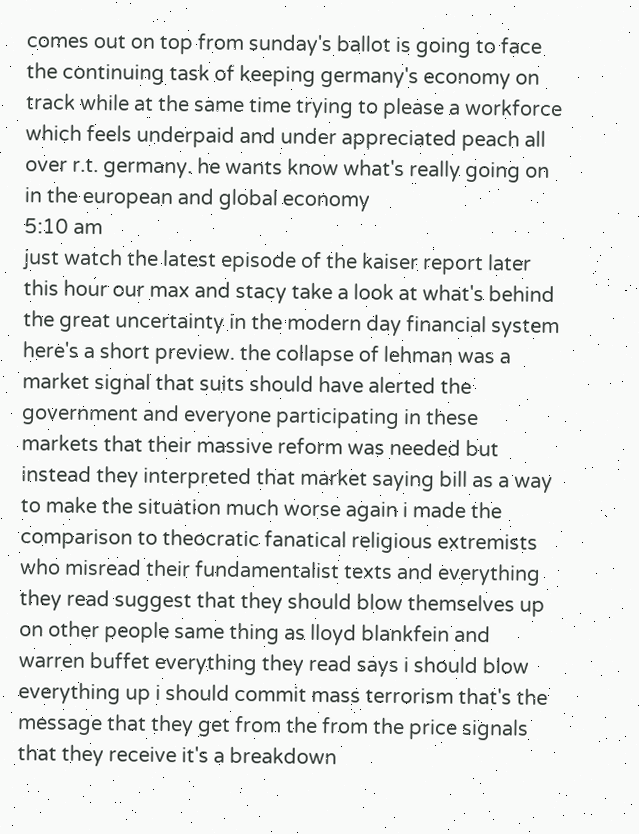comes out on top from sunday's ballot is going to face the continuing task of keeping germany's economy on track while at the same time trying to please a workforce which feels underpaid and under appreciated peach all over r.t. germany. he wants know what's really going on in the european and global economy
5:10 am
just watch the latest episode of the kaiser report later this hour our max and stacy take a look at what's behind the great uncertainty in the modern day financial system here's a short preview. the collapse of lehman was a market signal that suits should have alerted the government and everyone participating in these markets that their massive reform was needed but instead they interpreted that market saying bill as a way to make the situation much worse again i made the comparison to theocratic fanatical religious extremists who misread their fundamentalist texts and everything they read suggest that they should blow themselves up on other people same thing as lloyd blankfein and warren buffet everything they read says i should blow everything up i should commit mass terrorism that's the message that they get from the from the price signals that they receive it's a breakdown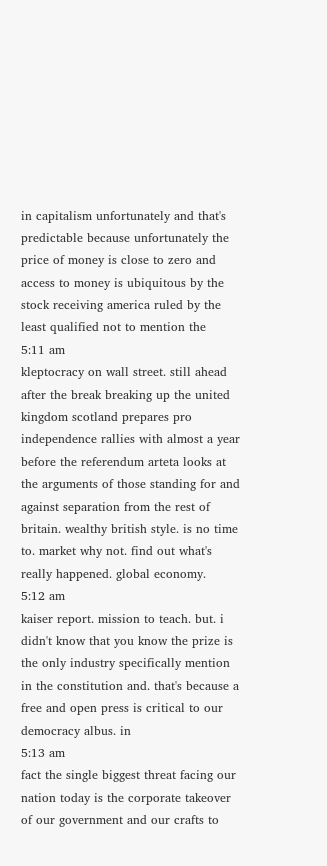in capitalism unfortunately and that's predictable because unfortunately the price of money is close to zero and access to money is ubiquitous by the stock receiving america ruled by the least qualified not to mention the
5:11 am
kleptocracy on wall street. still ahead after the break breaking up the united kingdom scotland prepares pro independence rallies with almost a year before the referendum arteta looks at the arguments of those standing for and against separation from the rest of britain. wealthy british style. is no time to. market why not. find out what's really happened. global economy.
5:12 am
kaiser report. mission to teach. but. i didn't know that you know the prize is the only industry specifically mention in the constitution and. that's because a free and open press is critical to our democracy albus. in
5:13 am
fact the single biggest threat facing our nation today is the corporate takeover of our government and our crafts to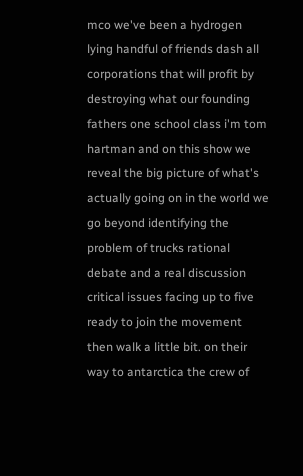mco we've been a hydrogen lying handful of friends dash all corporations that will profit by destroying what our founding fathers one school class i'm tom hartman and on this show we reveal the big picture of what's actually going on in the world we go beyond identifying the problem of trucks rational debate and a real discussion critical issues facing up to five ready to join the movement then walk a little bit. on their way to antarctica the crew of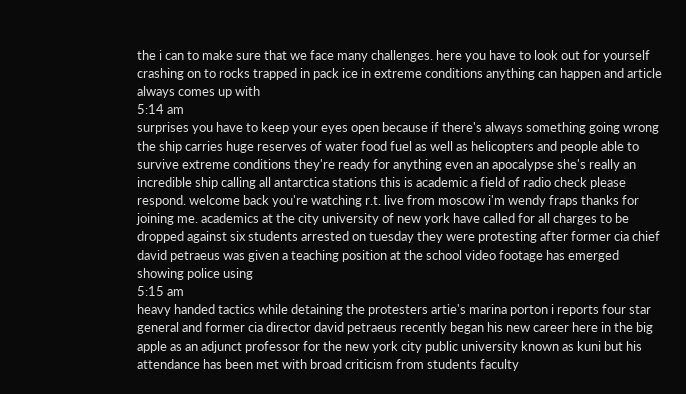the i can to make sure that we face many challenges. here you have to look out for yourself crashing on to rocks trapped in pack ice in extreme conditions anything can happen and article always comes up with
5:14 am
surprises you have to keep your eyes open because if there's always something going wrong the ship carries huge reserves of water food fuel as well as helicopters and people able to survive extreme conditions they're ready for anything even an apocalypse she's really an incredible ship calling all antarctica stations this is academic a field of radio check please respond. welcome back you're watching r.t. live from moscow i'm wendy fraps thanks for joining me. academics at the city university of new york have called for all charges to be dropped against six students arrested on tuesday they were protesting after former cia chief david petraeus was given a teaching position at the school video footage has emerged showing police using
5:15 am
heavy handed tactics while detaining the protesters artie's marina porton i reports four star general and former cia director david petraeus recently began his new career here in the big apple as an adjunct professor for the new york city public university known as kuni but his attendance has been met with broad criticism from students faculty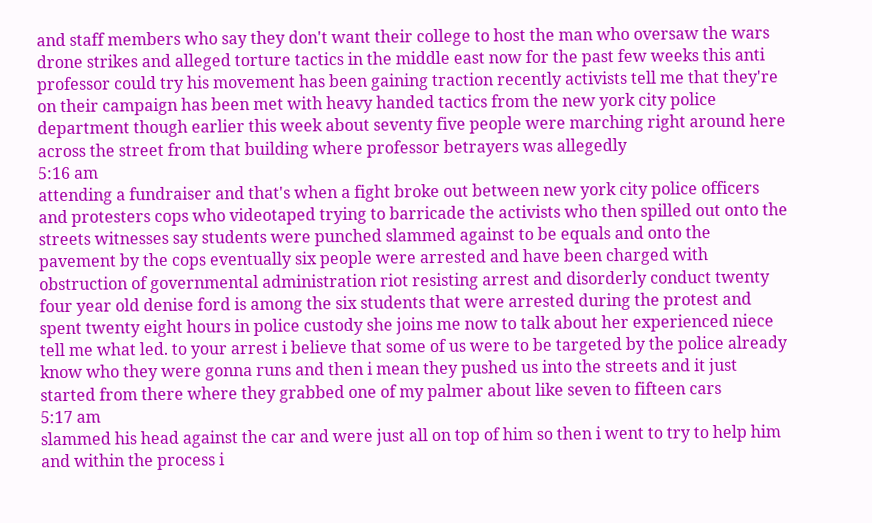and staff members who say they don't want their college to host the man who oversaw the wars drone strikes and alleged torture tactics in the middle east now for the past few weeks this anti professor could try his movement has been gaining traction recently activists tell me that they're on their campaign has been met with heavy handed tactics from the new york city police department though earlier this week about seventy five people were marching right around here across the street from that building where professor betrayers was allegedly
5:16 am
attending a fundraiser and that's when a fight broke out between new york city police officers and protesters cops who videotaped trying to barricade the activists who then spilled out onto the streets witnesses say students were punched slammed against to be equals and onto the pavement by the cops eventually six people were arrested and have been charged with obstruction of governmental administration riot resisting arrest and disorderly conduct twenty four year old denise ford is among the six students that were arrested during the protest and spent twenty eight hours in police custody she joins me now to talk about her experienced niece tell me what led. to your arrest i believe that some of us were to be targeted by the police already know who they were gonna runs and then i mean they pushed us into the streets and it just started from there where they grabbed one of my palmer about like seven to fifteen cars
5:17 am
slammed his head against the car and were just all on top of him so then i went to try to help him and within the process i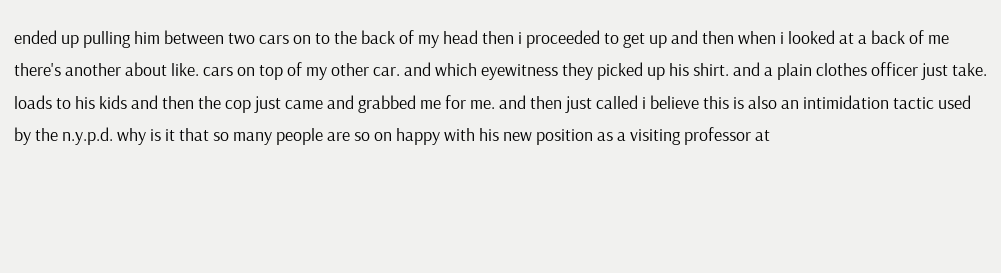ended up pulling him between two cars on to the back of my head then i proceeded to get up and then when i looked at a back of me there's another about like. cars on top of my other car. and which eyewitness they picked up his shirt. and a plain clothes officer just take. loads to his kids and then the cop just came and grabbed me for me. and then just called i believe this is also an intimidation tactic used by the n.y.p.d. why is it that so many people are so on happy with his new position as a visiting professor at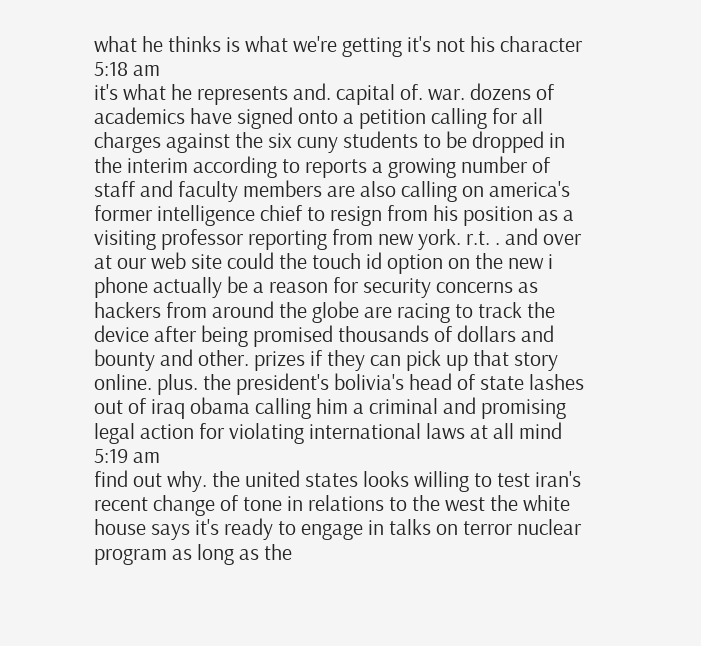what he thinks is what we're getting it's not his character
5:18 am
it's what he represents and. capital of. war. dozens of academics have signed onto a petition calling for all charges against the six cuny students to be dropped in the interim according to reports a growing number of staff and faculty members are also calling on america's former intelligence chief to resign from his position as a visiting professor reporting from new york. r.t. . and over at our web site could the touch id option on the new i phone actually be a reason for security concerns as hackers from around the globe are racing to track the device after being promised thousands of dollars and bounty and other. prizes if they can pick up that story online. plus. the president's bolivia's head of state lashes out of iraq obama calling him a criminal and promising legal action for violating international laws at all mind
5:19 am
find out why. the united states looks willing to test iran's recent change of tone in relations to the west the white house says it's ready to engage in talks on terror nuclear program as long as the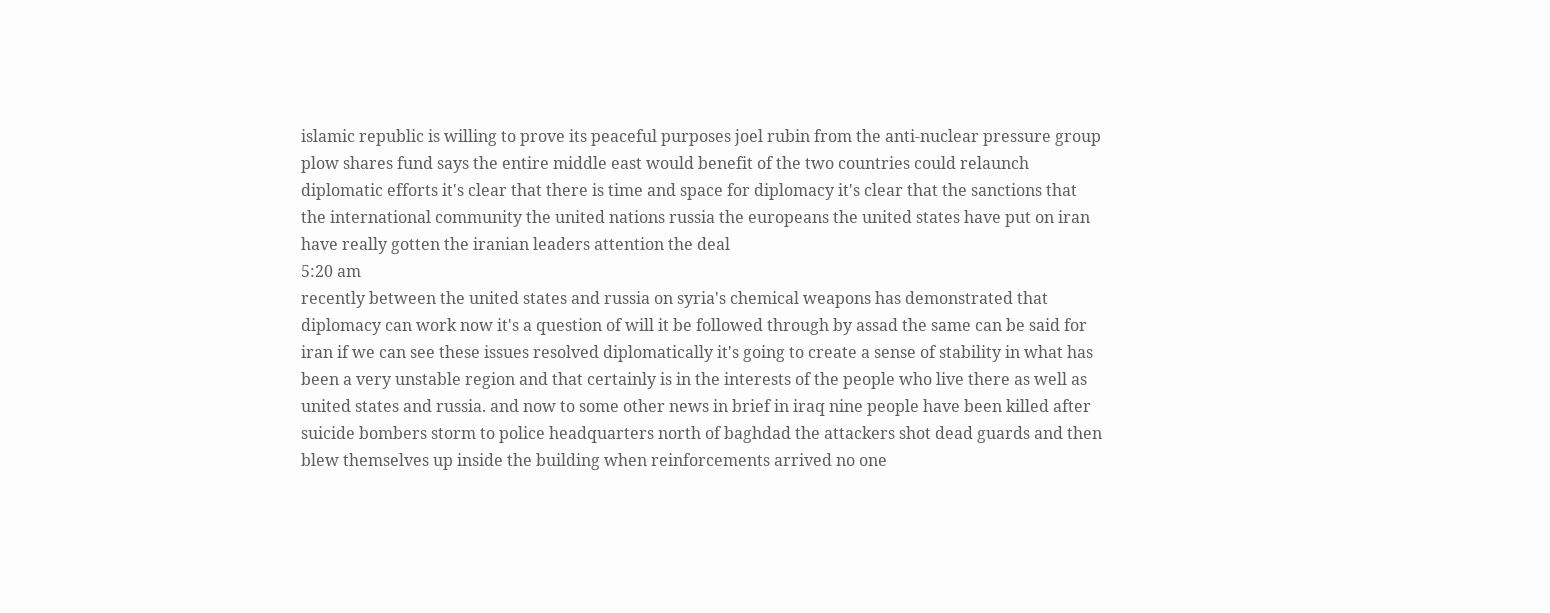islamic republic is willing to prove its peaceful purposes joel rubin from the anti-nuclear pressure group plow shares fund says the entire middle east would benefit of the two countries could relaunch diplomatic efforts it's clear that there is time and space for diplomacy it's clear that the sanctions that the international community the united nations russia the europeans the united states have put on iran have really gotten the iranian leaders attention the deal
5:20 am
recently between the united states and russia on syria's chemical weapons has demonstrated that diplomacy can work now it's a question of will it be followed through by assad the same can be said for iran if we can see these issues resolved diplomatically it's going to create a sense of stability in what has been a very unstable region and that certainly is in the interests of the people who live there as well as united states and russia. and now to some other news in brief in iraq nine people have been killed after suicide bombers storm to police headquarters north of baghdad the attackers shot dead guards and then blew themselves up inside the building when reinforcements arrived no one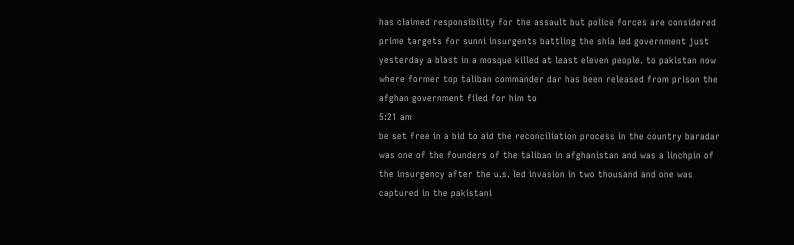has claimed responsibility for the assault but police forces are considered prime targets for sunni insurgents battling the shia led government just yesterday a blast in a mosque killed at least eleven people. to pakistan now where former top taliban commander dar has been released from prison the afghan government filed for him to
5:21 am
be set free in a bid to aid the reconciliation process in the country baradar was one of the founders of the taliban in afghanistan and was a linchpin of the insurgency after the u.s. led invasion in two thousand and one was captured in the pakistani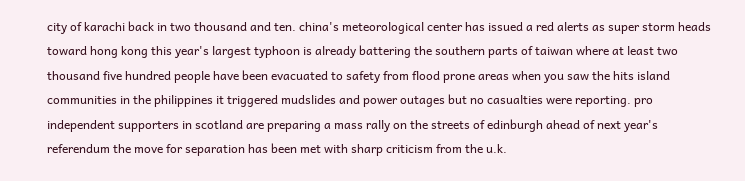city of karachi back in two thousand and ten. china's meteorological center has issued a red alerts as super storm heads toward hong kong this year's largest typhoon is already battering the southern parts of taiwan where at least two thousand five hundred people have been evacuated to safety from flood prone areas when you saw the hits island communities in the philippines it triggered mudslides and power outages but no casualties were reporting. pro independent supporters in scotland are preparing a mass rally on the streets of edinburgh ahead of next year's referendum the move for separation has been met with sharp criticism from the u.k.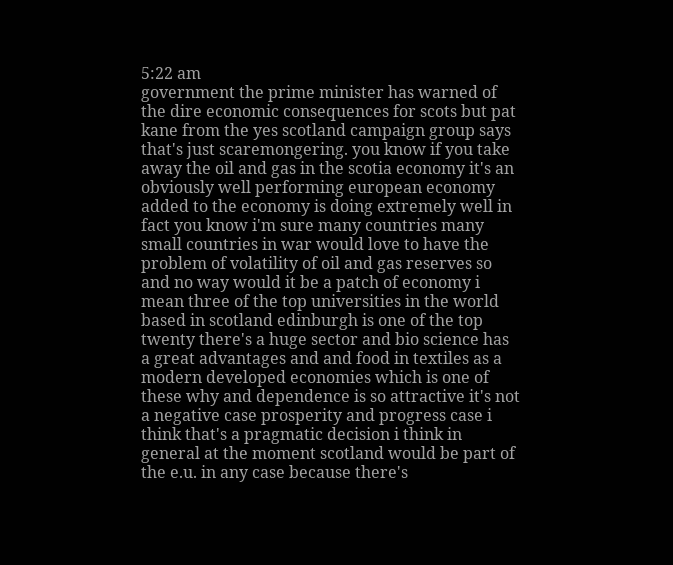5:22 am
government the prime minister has warned of the dire economic consequences for scots but pat kane from the yes scotland campaign group says that's just scaremongering. you know if you take away the oil and gas in the scotia economy it's an obviously well performing european economy added to the economy is doing extremely well in fact you know i'm sure many countries many small countries in war would love to have the problem of volatility of oil and gas reserves so and no way would it be a patch of economy i mean three of the top universities in the world based in scotland edinburgh is one of the top twenty there's a huge sector and bio science has a great advantages and and food in textiles as a modern developed economies which is one of these why and dependence is so attractive it's not a negative case prosperity and progress case i think that's a pragmatic decision i think in general at the moment scotland would be part of the e.u. in any case because there's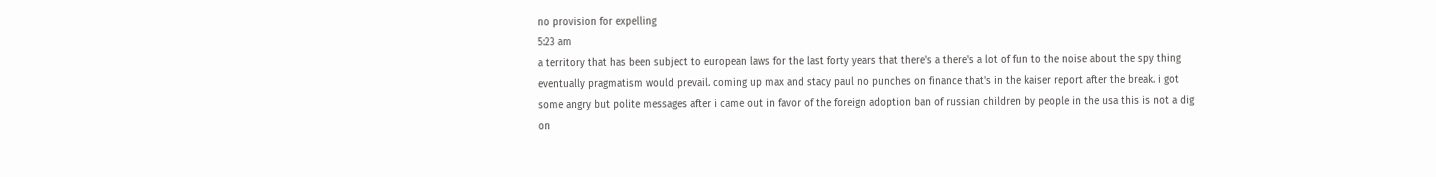no provision for expelling
5:23 am
a territory that has been subject to european laws for the last forty years that there's a there's a lot of fun to the noise about the spy thing eventually pragmatism would prevail. coming up max and stacy paul no punches on finance that's in the kaiser report after the break. i got some angry but polite messages after i came out in favor of the foreign adoption ban of russian children by people in the usa this is not a dig on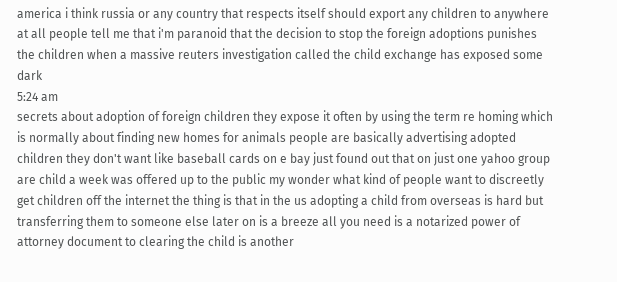america i think russia or any country that respects itself should export any children to anywhere at all people tell me that i'm paranoid that the decision to stop the foreign adoptions punishes the children when a massive reuters investigation called the child exchange has exposed some dark
5:24 am
secrets about adoption of foreign children they expose it often by using the term re homing which is normally about finding new homes for animals people are basically advertising adopted children they don't want like baseball cards on e bay just found out that on just one yahoo group are child a week was offered up to the public my wonder what kind of people want to discreetly get children off the internet the thing is that in the us adopting a child from overseas is hard but transferring them to someone else later on is a breeze all you need is a notarized power of attorney document to clearing the child is another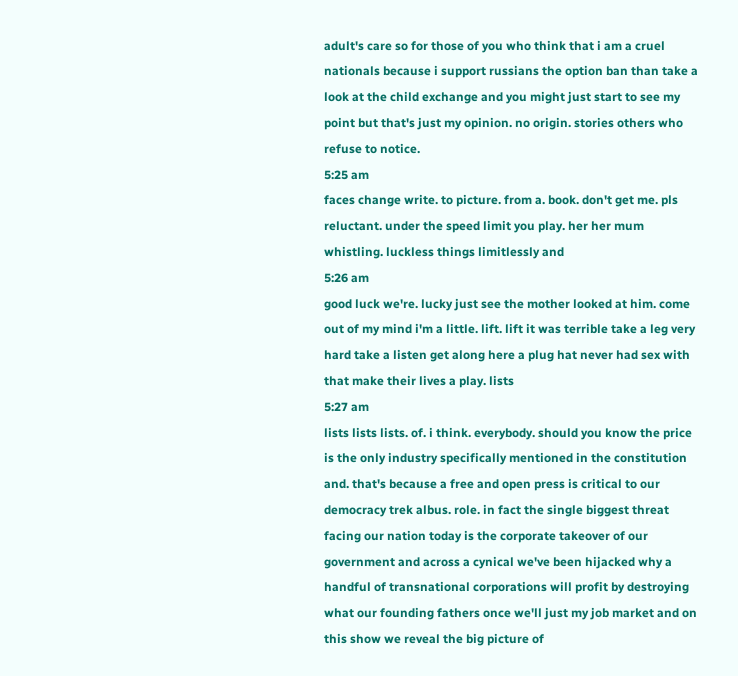adult's care so for those of you who think that i am a cruel nationals because i support russians the option ban than take a look at the child exchange and you might just start to see my point but that's just my opinion. no origin. stories others who refuse to notice.
5:25 am
faces change write. to picture. from a. book. don't get me. pls reluctant. under the speed limit you play. her her mum whistling. luckless things limitlessly and
5:26 am
good luck we're. lucky just see the mother looked at him. come out of my mind i'm a little. lift. lift it was terrible take a leg very hard take a listen get along here a plug hat never had sex with that make their lives a play. lists
5:27 am
lists lists lists. of. i think. everybody. should you know the price is the only industry specifically mentioned in the constitution and. that's because a free and open press is critical to our democracy trek albus. role. in fact the single biggest threat facing our nation today is the corporate takeover of our government and across a cynical we've been hijacked why a handful of transnational corporations will profit by destroying what our founding fathers once we'll just my job market and on this show we reveal the big picture of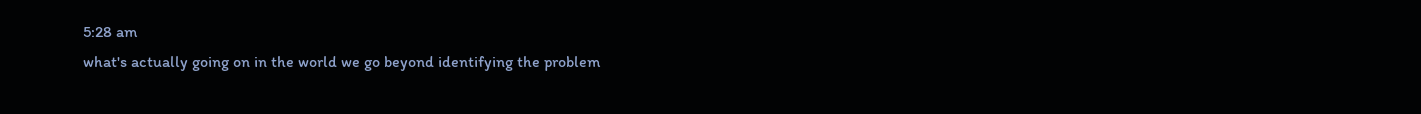5:28 am
what's actually going on in the world we go beyond identifying the problem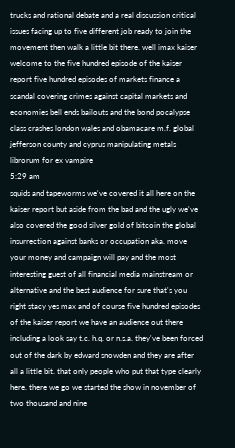trucks and rational debate and a real discussion critical issues facing up to five different job ready to join the movement then walk a little bit there. well imax kaiser welcome to the five hundred episode of the kaiser report five hundred episodes of markets finance a scandal covering crimes against capital markets and economies bell ends bailouts and the bond pocalypse class crashes london wales and obamacare m.f. global jefferson county and cyprus manipulating metals librorum for ex vampire
5:29 am
squids and tapeworms we've covered it all here on the kaiser report but aside from the bad and the ugly we've also covered the good silver gold of bitcoin the global insurrection against banks or occupation aka. move your money and campaign will pay and the most interesting guest of all financial media mainstream or alternative and the best audience for sure that's you right stacy yes max and of course five hundred episodes of the kaiser report we have an audience out there including a look say t.c. h.q. or n.s.a. they've been forced out of the dark by edward snowden and they are after all a little bit. that only people who put that type clearly here. there we go we started the show in november of two thousand and nine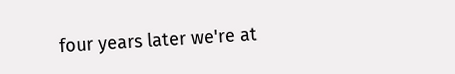four years later we're at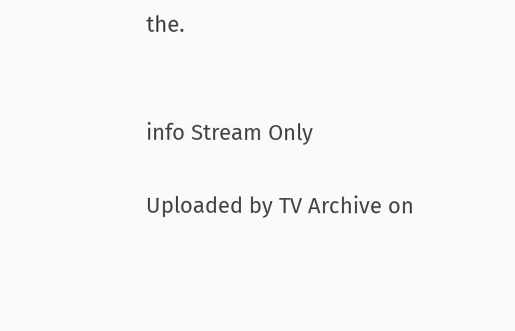the.


info Stream Only

Uploaded by TV Archive on